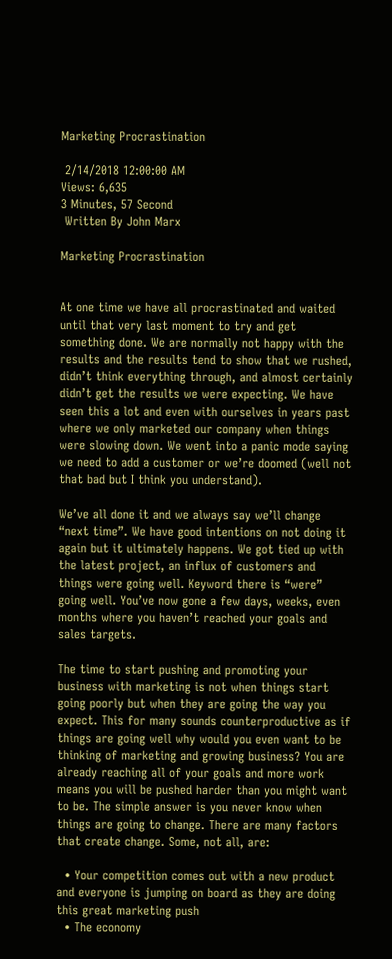Marketing Procrastination

 2/14/2018 12:00:00 AM
Views: 6,635
3 Minutes, 57 Second
 Written By John Marx

Marketing Procrastination


At one time we have all procrastinated and waited until that very last moment to try and get something done. We are normally not happy with the results and the results tend to show that we rushed, didn’t think everything through, and almost certainly didn’t get the results we were expecting. We have seen this a lot and even with ourselves in years past where we only marketed our company when things were slowing down. We went into a panic mode saying we need to add a customer or we’re doomed (well not that bad but I think you understand).

We’ve all done it and we always say we’ll change “next time”. We have good intentions on not doing it again but it ultimately happens. We got tied up with the latest project, an influx of customers and things were going well. Keyword there is “were” going well. You’ve now gone a few days, weeks, even months where you haven’t reached your goals and sales targets.

The time to start pushing and promoting your business with marketing is not when things start going poorly but when they are going the way you expect. This for many sounds counterproductive as if things are going well why would you even want to be thinking of marketing and growing business? You are already reaching all of your goals and more work means you will be pushed harder than you might want to be. The simple answer is you never know when things are going to change. There are many factors that create change. Some, not all, are:

  • Your competition comes out with a new product and everyone is jumping on board as they are doing this great marketing push
  • The economy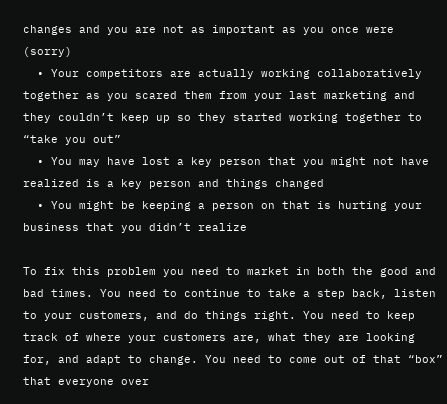changes and you are not as important as you once were (sorry)
  • Your competitors are actually working collaboratively together as you scared them from your last marketing and they couldn’t keep up so they started working together to “take you out”
  • You may have lost a key person that you might not have realized is a key person and things changed
  • You might be keeping a person on that is hurting your business that you didn’t realize

To fix this problem you need to market in both the good and bad times. You need to continue to take a step back, listen to your customers, and do things right. You need to keep track of where your customers are, what they are looking for, and adapt to change. You need to come out of that “box” that everyone over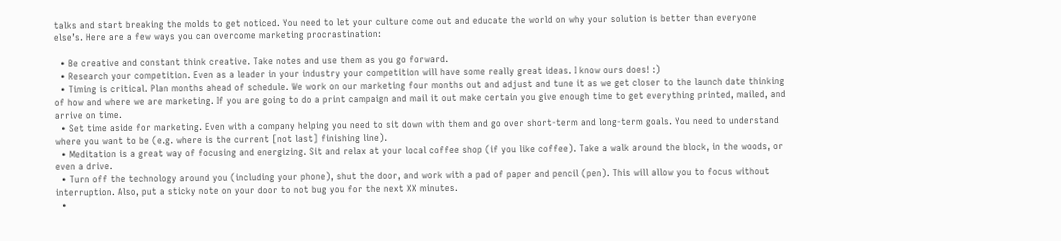talks and start breaking the molds to get noticed. You need to let your culture come out and educate the world on why your solution is better than everyone else’s. Here are a few ways you can overcome marketing procrastination:

  • Be creative and constant think creative. Take notes and use them as you go forward.
  • Research your competition. Even as a leader in your industry your competition will have some really great ideas. I know ours does! :)
  • Timing is critical. Plan months ahead of schedule. We work on our marketing four months out and adjust and tune it as we get closer to the launch date thinking of how and where we are marketing. If you are going to do a print campaign and mail it out make certain you give enough time to get everything printed, mailed, and arrive on time.
  • Set time aside for marketing. Even with a company helping you need to sit down with them and go over short-term and long-term goals. You need to understand where you want to be (e.g. where is the current [not last] finishing line).
  • Meditation is a great way of focusing and energizing. Sit and relax at your local coffee shop (if you like coffee). Take a walk around the block, in the woods, or even a drive.
  • Turn off the technology around you (including your phone), shut the door, and work with a pad of paper and pencil (pen). This will allow you to focus without interruption. Also, put a sticky note on your door to not bug you for the next XX minutes.
  •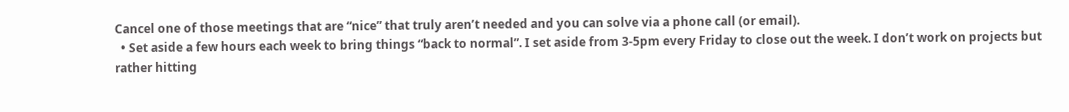Cancel one of those meetings that are “nice” that truly aren’t needed and you can solve via a phone call (or email).
  • Set aside a few hours each week to bring things “back to normal”. I set aside from 3-5pm every Friday to close out the week. I don’t work on projects but rather hitting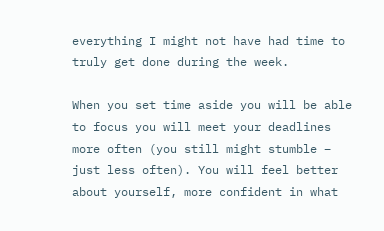everything I might not have had time to truly get done during the week.

When you set time aside you will be able to focus you will meet your deadlines more often (you still might stumble – just less often). You will feel better about yourself, more confident in what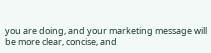you are doing, and your marketing message will be more clear, concise, and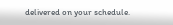delivered on your schedule.